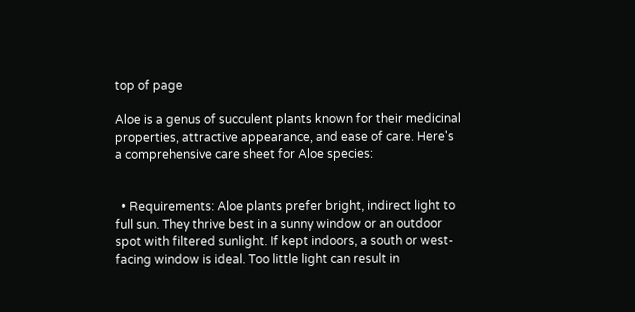top of page

Aloe is a genus of succulent plants known for their medicinal properties, attractive appearance, and ease of care. Here's a comprehensive care sheet for Aloe species:


  • Requirements: Aloe plants prefer bright, indirect light to full sun. They thrive best in a sunny window or an outdoor spot with filtered sunlight. If kept indoors, a south or west-facing window is ideal. Too little light can result in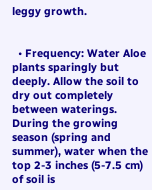leggy growth.


  • Frequency: Water Aloe plants sparingly but deeply. Allow the soil to dry out completely between waterings. During the growing season (spring and summer), water when the top 2-3 inches (5-7.5 cm) of soil is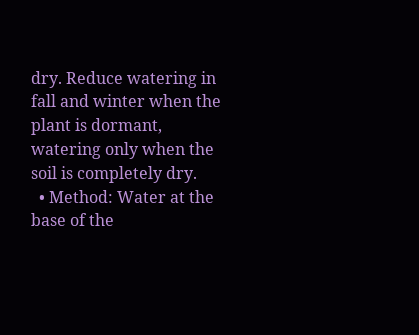dry. Reduce watering in fall and winter when the plant is dormant, watering only when the soil is completely dry.
  • Method: Water at the base of the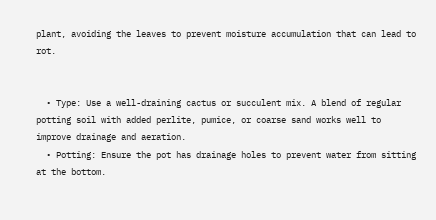plant, avoiding the leaves to prevent moisture accumulation that can lead to rot.


  • Type: Use a well-draining cactus or succulent mix. A blend of regular potting soil with added perlite, pumice, or coarse sand works well to improve drainage and aeration.
  • Potting: Ensure the pot has drainage holes to prevent water from sitting at the bottom.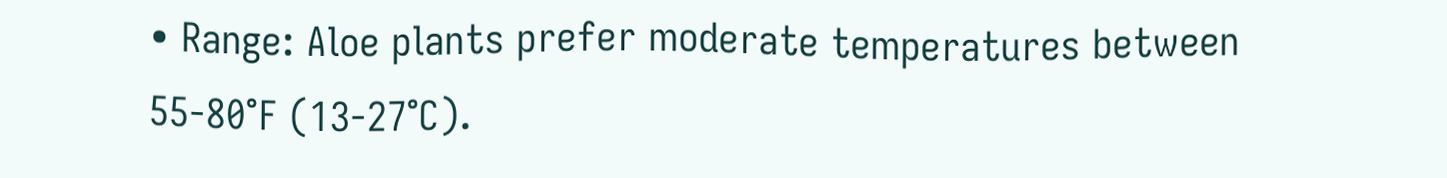• Range: Aloe plants prefer moderate temperatures between 55-80°F (13-27°C).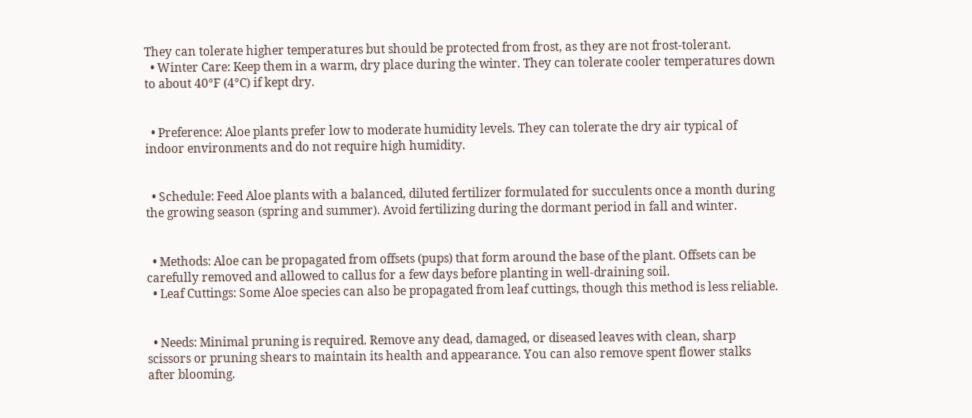They can tolerate higher temperatures but should be protected from frost, as they are not frost-tolerant.
  • Winter Care: Keep them in a warm, dry place during the winter. They can tolerate cooler temperatures down to about 40°F (4°C) if kept dry.


  • Preference: Aloe plants prefer low to moderate humidity levels. They can tolerate the dry air typical of indoor environments and do not require high humidity.


  • Schedule: Feed Aloe plants with a balanced, diluted fertilizer formulated for succulents once a month during the growing season (spring and summer). Avoid fertilizing during the dormant period in fall and winter.


  • Methods: Aloe can be propagated from offsets (pups) that form around the base of the plant. Offsets can be carefully removed and allowed to callus for a few days before planting in well-draining soil.
  • Leaf Cuttings: Some Aloe species can also be propagated from leaf cuttings, though this method is less reliable.


  • Needs: Minimal pruning is required. Remove any dead, damaged, or diseased leaves with clean, sharp scissors or pruning shears to maintain its health and appearance. You can also remove spent flower stalks after blooming.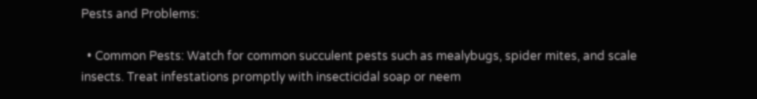Pests and Problems:

  • Common Pests: Watch for common succulent pests such as mealybugs, spider mites, and scale insects. Treat infestations promptly with insecticidal soap or neem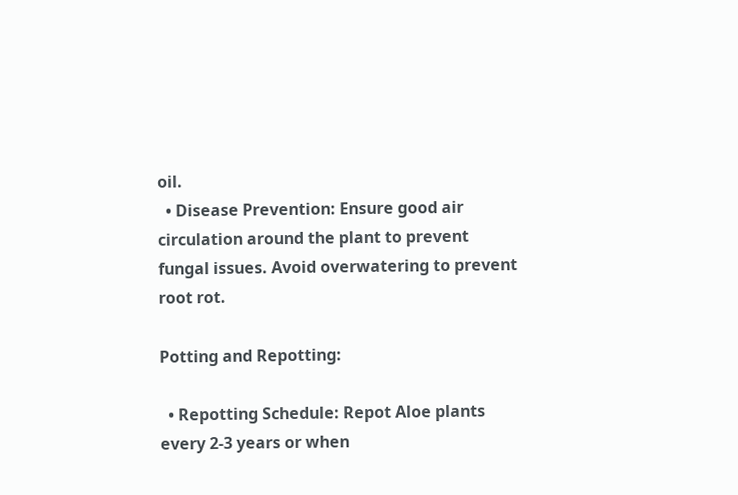oil.
  • Disease Prevention: Ensure good air circulation around the plant to prevent fungal issues. Avoid overwatering to prevent root rot.

Potting and Repotting:

  • Repotting Schedule: Repot Aloe plants every 2-3 years or when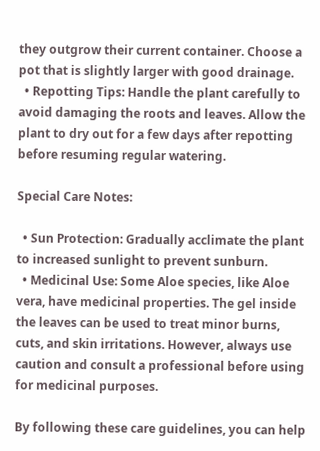they outgrow their current container. Choose a pot that is slightly larger with good drainage.
  • Repotting Tips: Handle the plant carefully to avoid damaging the roots and leaves. Allow the plant to dry out for a few days after repotting before resuming regular watering.

Special Care Notes:

  • Sun Protection: Gradually acclimate the plant to increased sunlight to prevent sunburn.
  • Medicinal Use: Some Aloe species, like Aloe vera, have medicinal properties. The gel inside the leaves can be used to treat minor burns, cuts, and skin irritations. However, always use caution and consult a professional before using for medicinal purposes.

By following these care guidelines, you can help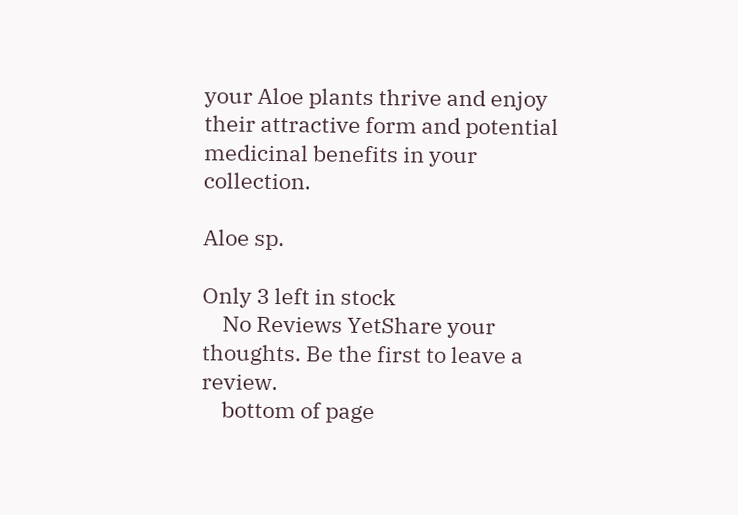your Aloe plants thrive and enjoy their attractive form and potential medicinal benefits in your collection.

Aloe sp.

Only 3 left in stock
    No Reviews YetShare your thoughts. Be the first to leave a review.
    bottom of page